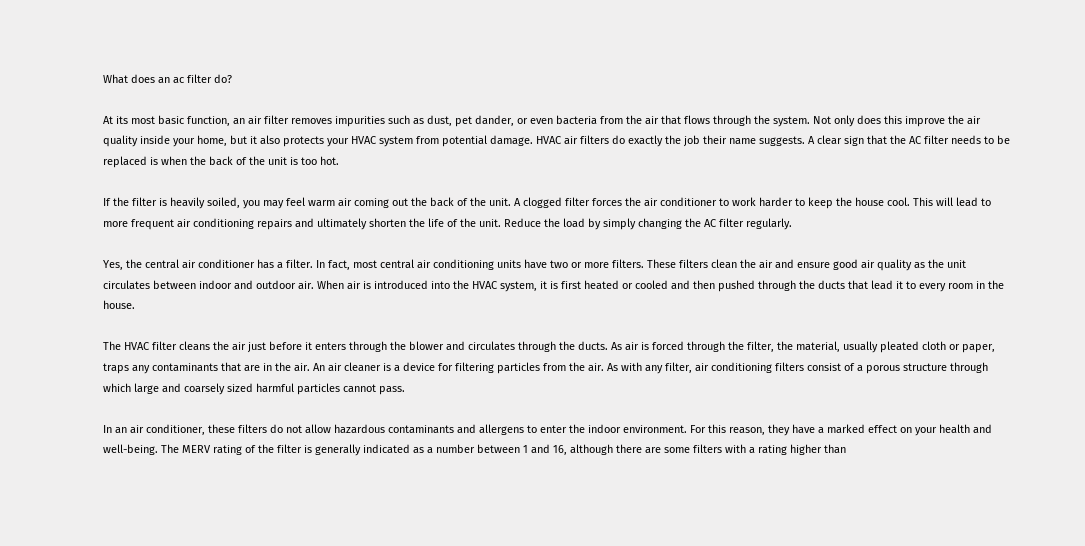What does an ac filter do?

At its most basic function, an air filter removes impurities such as dust, pet dander, or even bacteria from the air that flows through the system. Not only does this improve the air quality inside your home, but it also protects your HVAC system from potential damage. HVAC air filters do exactly the job their name suggests. A clear sign that the AC filter needs to be replaced is when the back of the unit is too hot.

If the filter is heavily soiled, you may feel warm air coming out the back of the unit. A clogged filter forces the air conditioner to work harder to keep the house cool. This will lead to more frequent air conditioning repairs and ultimately shorten the life of the unit. Reduce the load by simply changing the AC filter regularly.

Yes, the central air conditioner has a filter. In fact, most central air conditioning units have two or more filters. These filters clean the air and ensure good air quality as the unit circulates between indoor and outdoor air. When air is introduced into the HVAC system, it is first heated or cooled and then pushed through the ducts that lead it to every room in the house.

The HVAC filter cleans the air just before it enters through the blower and circulates through the ducts. As air is forced through the filter, the material, usually pleated cloth or paper, traps any contaminants that are in the air. An air cleaner is a device for filtering particles from the air. As with any filter, air conditioning filters consist of a porous structure through which large and coarsely sized harmful particles cannot pass.

In an air conditioner, these filters do not allow hazardous contaminants and allergens to enter the indoor environment. For this reason, they have a marked effect on your health and well-being. The MERV rating of the filter is generally indicated as a number between 1 and 16, although there are some filters with a rating higher than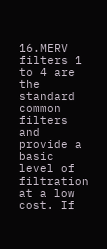16.MERV filters 1 to 4 are the standard common filters and provide a basic level of filtration at a low cost. If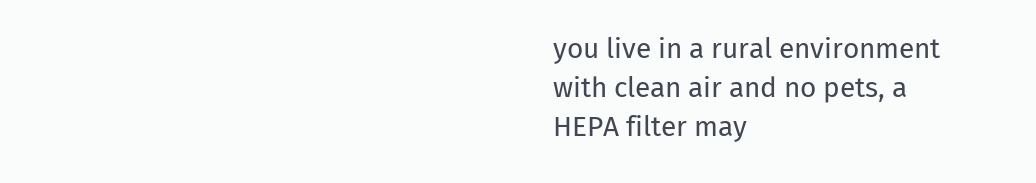you live in a rural environment with clean air and no pets, a HEPA filter may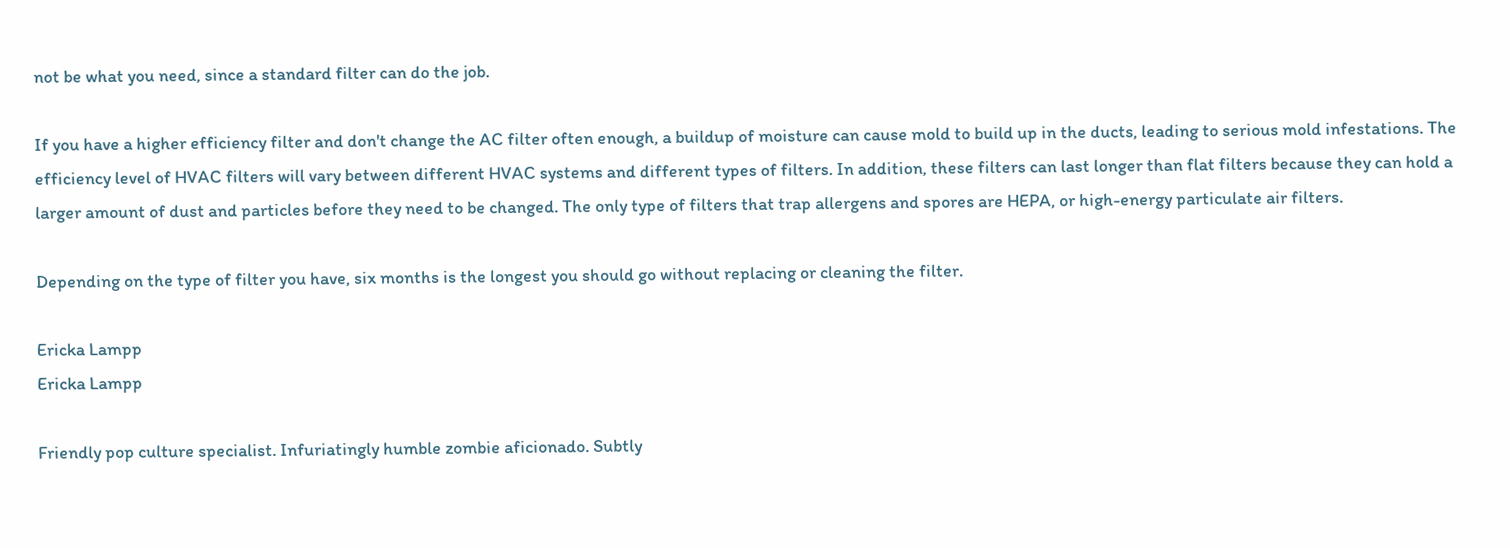not be what you need, since a standard filter can do the job.

If you have a higher efficiency filter and don't change the AC filter often enough, a buildup of moisture can cause mold to build up in the ducts, leading to serious mold infestations. The efficiency level of HVAC filters will vary between different HVAC systems and different types of filters. In addition, these filters can last longer than flat filters because they can hold a larger amount of dust and particles before they need to be changed. The only type of filters that trap allergens and spores are HEPA, or high-energy particulate air filters.

Depending on the type of filter you have, six months is the longest you should go without replacing or cleaning the filter.

Ericka Lampp
Ericka Lampp

Friendly pop culture specialist. Infuriatingly humble zombie aficionado. Subtly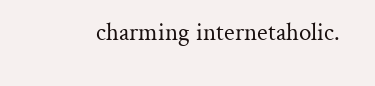charming internetaholic.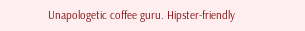Unapologetic coffee guru. Hipster-friendly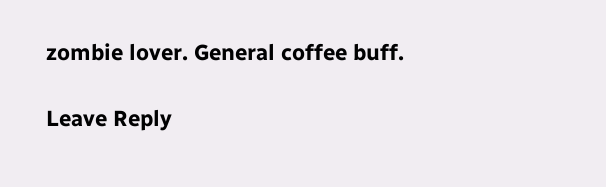zombie lover. General coffee buff.

Leave Reply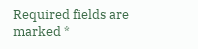Required fields are marked *